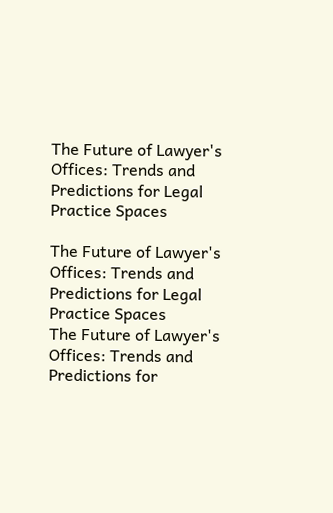The Future of Lawyer's Offices: Trends and Predictions for Legal Practice Spaces

The Future of Lawyer's Offices: Trends and Predictions for Legal Practice Spaces
The Future of Lawyer's Offices: Trends and Predictions for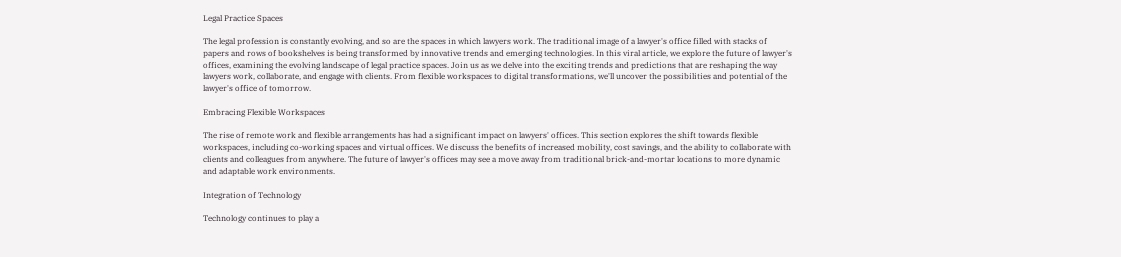Legal Practice Spaces

The legal profession is constantly evolving, and so are the spaces in which lawyers work. The traditional image of a lawyer's office filled with stacks of papers and rows of bookshelves is being transformed by innovative trends and emerging technologies. In this viral article, we explore the future of lawyer's offices, examining the evolving landscape of legal practice spaces. Join us as we delve into the exciting trends and predictions that are reshaping the way lawyers work, collaborate, and engage with clients. From flexible workspaces to digital transformations, we'll uncover the possibilities and potential of the lawyer's office of tomorrow.

Embracing Flexible Workspaces

The rise of remote work and flexible arrangements has had a significant impact on lawyers' offices. This section explores the shift towards flexible workspaces, including co-working spaces and virtual offices. We discuss the benefits of increased mobility, cost savings, and the ability to collaborate with clients and colleagues from anywhere. The future of lawyer's offices may see a move away from traditional brick-and-mortar locations to more dynamic and adaptable work environments.

Integration of Technology

Technology continues to play a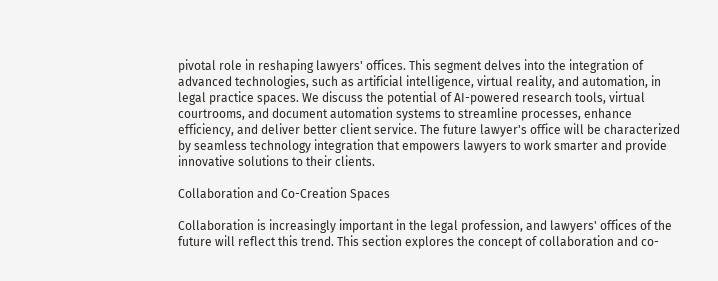pivotal role in reshaping lawyers' offices. This segment delves into the integration of advanced technologies, such as artificial intelligence, virtual reality, and automation, in legal practice spaces. We discuss the potential of AI-powered research tools, virtual courtrooms, and document automation systems to streamline processes, enhance efficiency, and deliver better client service. The future lawyer's office will be characterized by seamless technology integration that empowers lawyers to work smarter and provide innovative solutions to their clients.

Collaboration and Co-Creation Spaces

Collaboration is increasingly important in the legal profession, and lawyers' offices of the future will reflect this trend. This section explores the concept of collaboration and co-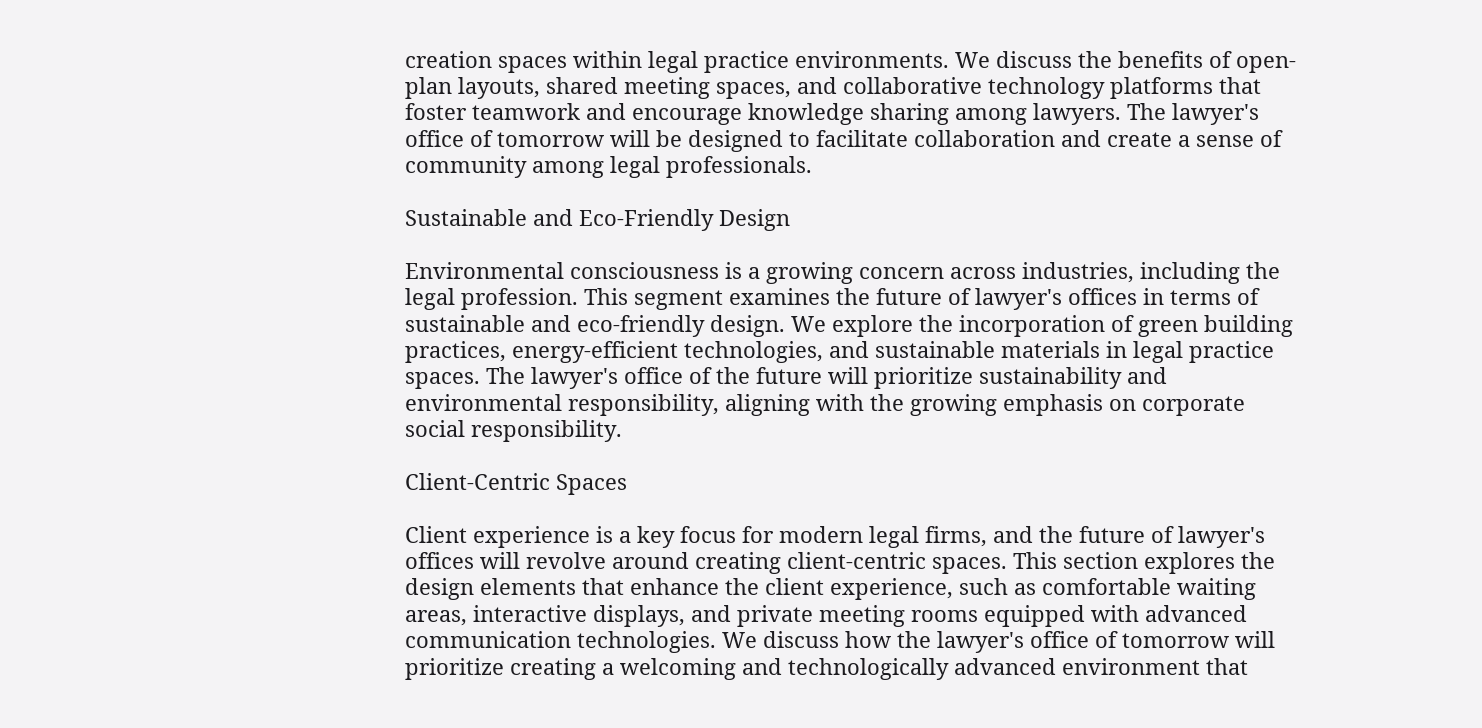creation spaces within legal practice environments. We discuss the benefits of open-plan layouts, shared meeting spaces, and collaborative technology platforms that foster teamwork and encourage knowledge sharing among lawyers. The lawyer's office of tomorrow will be designed to facilitate collaboration and create a sense of community among legal professionals.

Sustainable and Eco-Friendly Design

Environmental consciousness is a growing concern across industries, including the legal profession. This segment examines the future of lawyer's offices in terms of sustainable and eco-friendly design. We explore the incorporation of green building practices, energy-efficient technologies, and sustainable materials in legal practice spaces. The lawyer's office of the future will prioritize sustainability and environmental responsibility, aligning with the growing emphasis on corporate social responsibility.

Client-Centric Spaces

Client experience is a key focus for modern legal firms, and the future of lawyer's offices will revolve around creating client-centric spaces. This section explores the design elements that enhance the client experience, such as comfortable waiting areas, interactive displays, and private meeting rooms equipped with advanced communication technologies. We discuss how the lawyer's office of tomorrow will prioritize creating a welcoming and technologically advanced environment that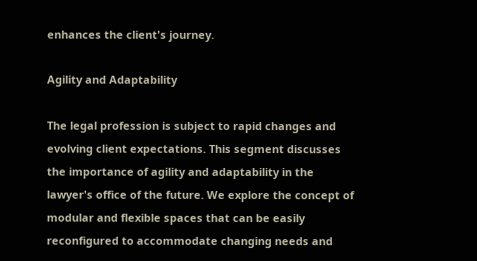enhances the client's journey.

Agility and Adaptability

The legal profession is subject to rapid changes and evolving client expectations. This segment discusses the importance of agility and adaptability in the lawyer's office of the future. We explore the concept of modular and flexible spaces that can be easily reconfigured to accommodate changing needs and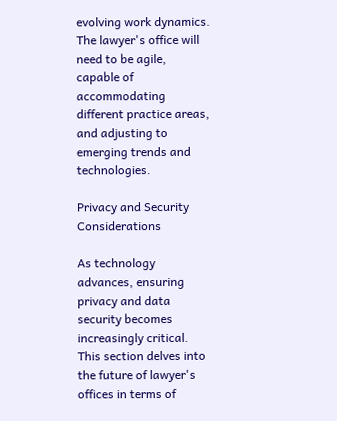evolving work dynamics. The lawyer's office will need to be agile, capable of accommodating different practice areas, and adjusting to emerging trends and technologies.

Privacy and Security Considerations

As technology advances, ensuring privacy and data security becomes increasingly critical. This section delves into the future of lawyer's offices in terms of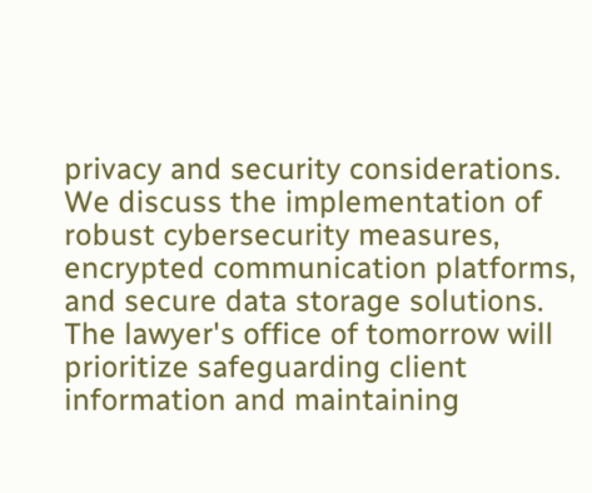privacy and security considerations. We discuss the implementation of robust cybersecurity measures, encrypted communication platforms, and secure data storage solutions. The lawyer's office of tomorrow will prioritize safeguarding client information and maintaining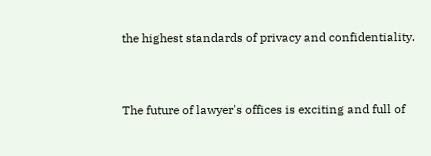the highest standards of privacy and confidentiality.


The future of lawyer's offices is exciting and full of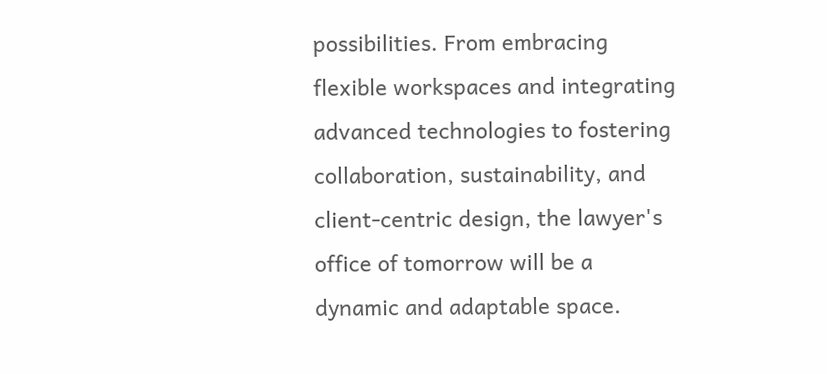possibilities. From embracing flexible workspaces and integrating advanced technologies to fostering collaboration, sustainability, and client-centric design, the lawyer's office of tomorrow will be a dynamic and adaptable space.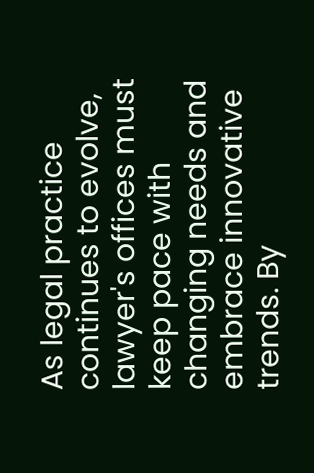As legal practice continues to evolve, lawyer's offices must keep pace with changing needs and embrace innovative trends. By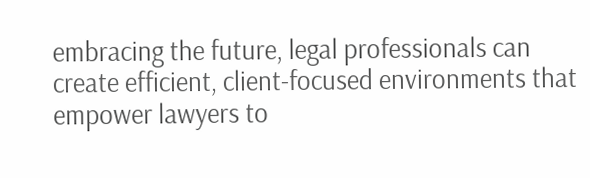embracing the future, legal professionals can create efficient, client-focused environments that empower lawyers to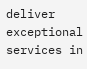deliver exceptional services in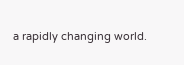a rapidly changing world.